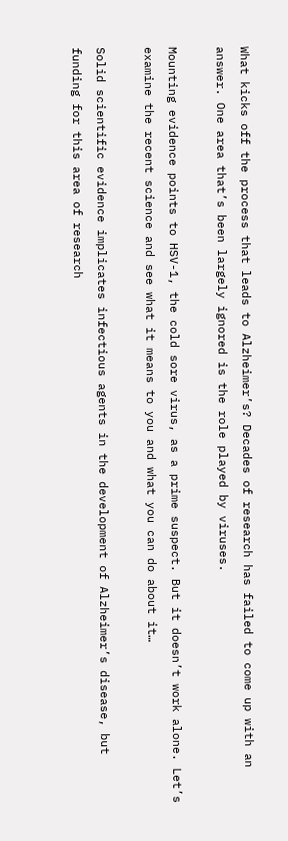What kicks off the process that leads to Alzheimer’s? Decades of research has failed to come up with an answer. One area that’s been largely ignored is the role played by viruses.

Mounting evidence points to HSV-1, the cold sore virus, as a prime suspect. But it doesn’t work alone. Let’s examine the recent science and see what it means to you and what you can do about it…

Solid scientific evidence implicates infectious agents in the development of Alzheimer’s disease, but funding for this area of research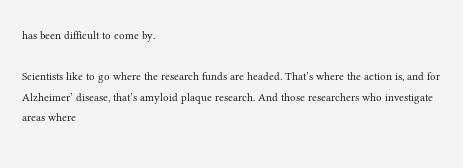has been difficult to come by.

Scientists like to go where the research funds are headed. That’s where the action is, and for Alzheimer’ disease, that’s amyloid plaque research. And those researchers who investigate areas where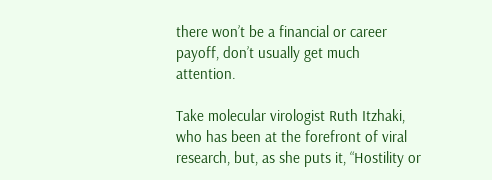there won’t be a financial or career payoff, don’t usually get much attention.

Take molecular virologist Ruth Itzhaki, who has been at the forefront of viral research, but, as she puts it, “Hostility or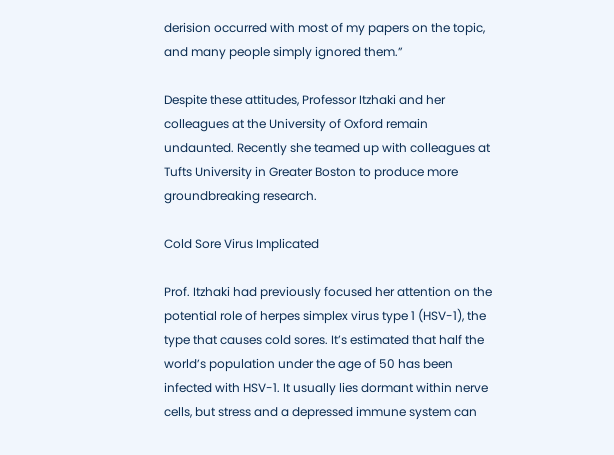derision occurred with most of my papers on the topic, and many people simply ignored them.”

Despite these attitudes, Professor Itzhaki and her colleagues at the University of Oxford remain undaunted. Recently she teamed up with colleagues at Tufts University in Greater Boston to produce more groundbreaking research.

Cold Sore Virus Implicated

Prof. Itzhaki had previously focused her attention on the potential role of herpes simplex virus type 1 (HSV-1), the type that causes cold sores. It’s estimated that half the world’s population under the age of 50 has been infected with HSV-1. It usually lies dormant within nerve cells, but stress and a depressed immune system can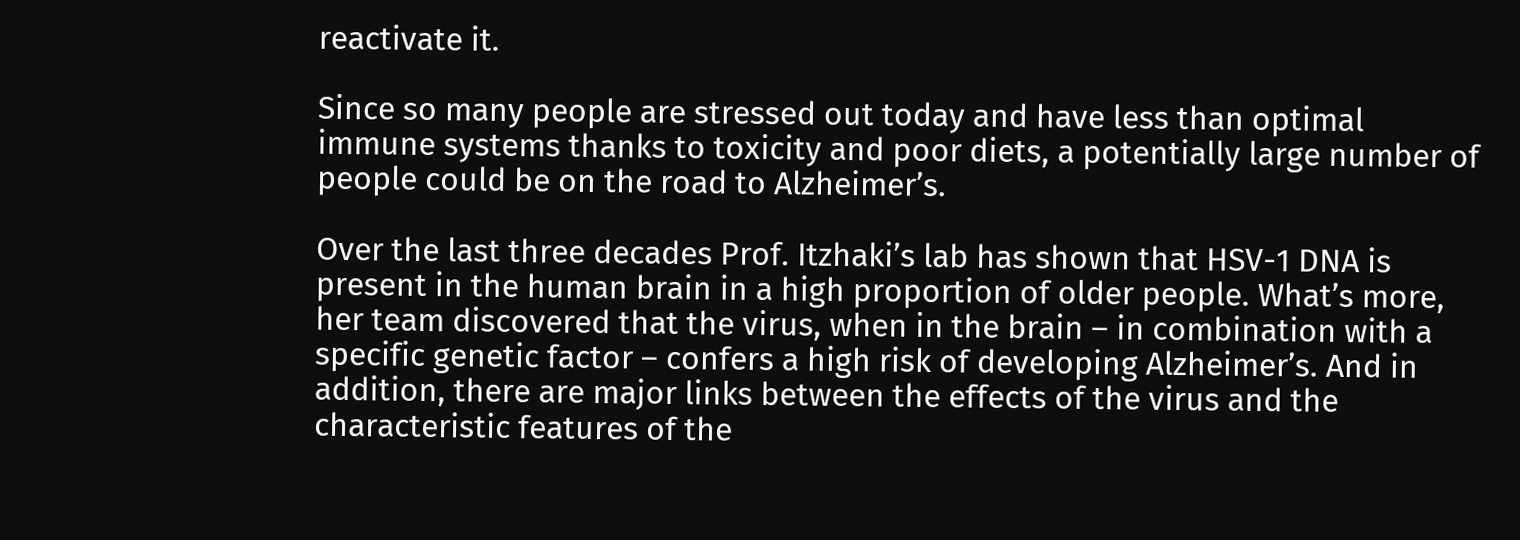reactivate it.

Since so many people are stressed out today and have less than optimal immune systems thanks to toxicity and poor diets, a potentially large number of people could be on the road to Alzheimer’s.

Over the last three decades Prof. Itzhaki’s lab has shown that HSV-1 DNA is present in the human brain in a high proportion of older people. What’s more, her team discovered that the virus, when in the brain – in combination with a specific genetic factor – confers a high risk of developing Alzheimer’s. And in addition, there are major links between the effects of the virus and the characteristic features of the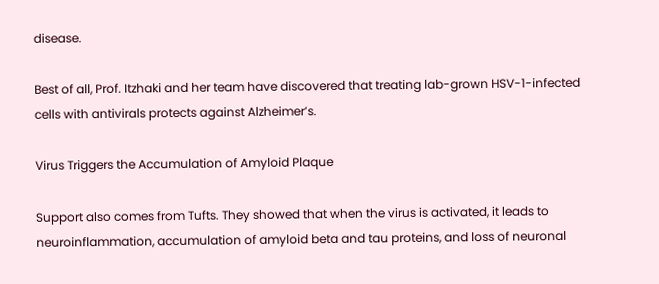disease.

Best of all, Prof. Itzhaki and her team have discovered that treating lab-grown HSV-1-infected cells with antivirals protects against Alzheimer’s.

Virus Triggers the Accumulation of Amyloid Plaque

Support also comes from Tufts. They showed that when the virus is activated, it leads to neuroinflammation, accumulation of amyloid beta and tau proteins, and loss of neuronal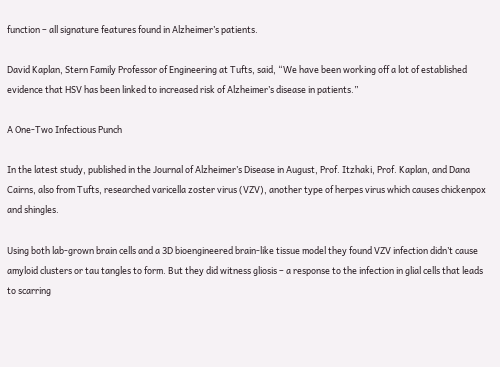function – all signature features found in Alzheimer’s patients.

David Kaplan, Stern Family Professor of Engineering at Tufts, said, “We have been working off a lot of established evidence that HSV has been linked to increased risk of Alzheimer’s disease in patients.”

A One-Two Infectious Punch

In the latest study, published in the Journal of Alzheimer’s Disease in August, Prof. Itzhaki, Prof. Kaplan, and Dana Cairns, also from Tufts, researched varicella zoster virus (VZV), another type of herpes virus which causes chickenpox and shingles.

Using both lab-grown brain cells and a 3D bioengineered brain-like tissue model they found VZV infection didn’t cause amyloid clusters or tau tangles to form. But they did witness gliosis – a response to the infection in glial cells that leads to scarring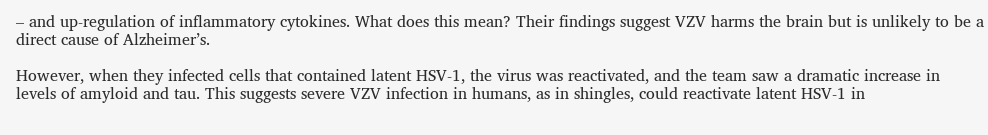– and up-regulation of inflammatory cytokines. What does this mean? Their findings suggest VZV harms the brain but is unlikely to be a direct cause of Alzheimer’s.

However, when they infected cells that contained latent HSV-1, the virus was reactivated, and the team saw a dramatic increase in levels of amyloid and tau. This suggests severe VZV infection in humans, as in shingles, could reactivate latent HSV-1 in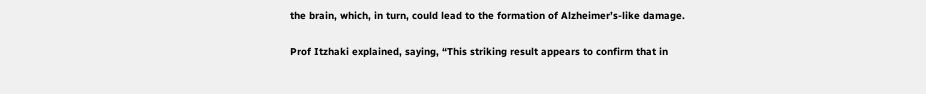the brain, which, in turn, could lead to the formation of Alzheimer’s-like damage.

Prof Itzhaki explained, saying, “This striking result appears to confirm that in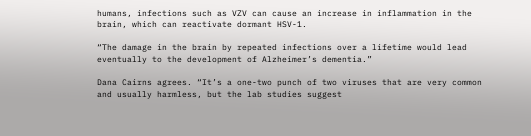humans, infections such as VZV can cause an increase in inflammation in the brain, which can reactivate dormant HSV-1.

“The damage in the brain by repeated infections over a lifetime would lead eventually to the development of Alzheimer’s dementia.”

Dana Cairns agrees. “It’s a one-two punch of two viruses that are very common and usually harmless, but the lab studies suggest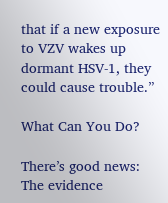that if a new exposure to VZV wakes up dormant HSV-1, they could cause trouble.”

What Can You Do?

There’s good news: The evidence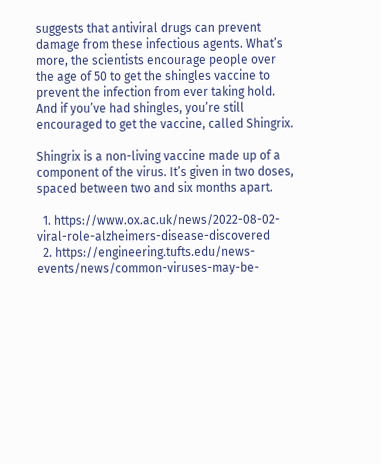suggests that antiviral drugs can prevent damage from these infectious agents. What’s more, the scientists encourage people over the age of 50 to get the shingles vaccine to prevent the infection from ever taking hold. And if you’ve had shingles, you’re still encouraged to get the vaccine, called Shingrix.

Shingrix is a non-living vaccine made up of a component of the virus. It’s given in two doses, spaced between two and six months apart.

  1. https://www.ox.ac.uk/news/2022-08-02-viral-role-alzheimers-disease-discovered
  2. https://engineering.tufts.edu/news-events/news/common-viruses-may-be-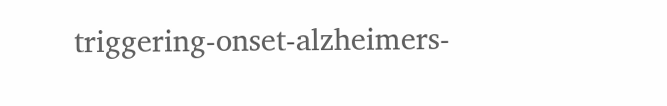triggering-onset-alzheimers-